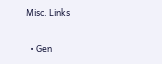Misc. Links

  • Gen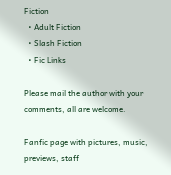Fiction
  • Adult Fiction
  • Slash Fiction
  • Fic Links

Please mail the author with your comments, all are welcome.

Fanfic page with pictures, music, previews, staff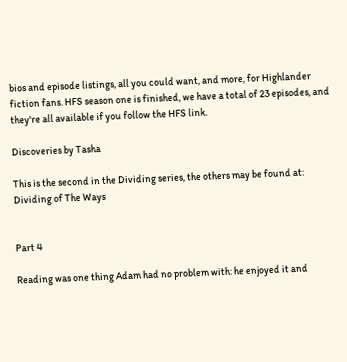bios and episode listings, all you could want, and more, for Highlander fiction fans. HFS season one is finished, we have a total of 23 episodes, and they're all available if you follow the HFS link.

Discoveries by Tasha

This is the second in the Dividing series, the others may be found at:
Dividing of The Ways


Part 4

Reading was one thing Adam had no problem with: he enjoyed it and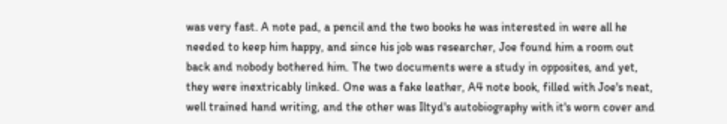was very fast. A note pad, a pencil and the two books he was interested in were all he needed to keep him happy, and since his job was researcher, Joe found him a room out back and nobody bothered him. The two documents were a study in opposites, and yet, they were inextricably linked. One was a fake leather, A4 note book, filled with Joe's neat, well trained hand writing, and the other was Iltyd's autobiography with it's worn cover and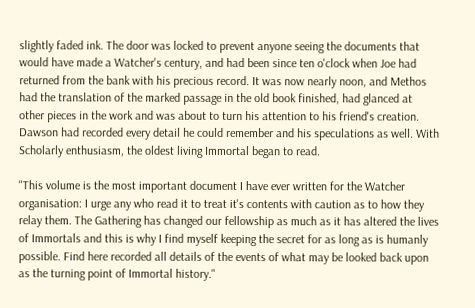slightly faded ink. The door was locked to prevent anyone seeing the documents that would have made a Watcher's century, and had been since ten o'clock when Joe had returned from the bank with his precious record. It was now nearly noon, and Methos had the translation of the marked passage in the old book finished, had glanced at other pieces in the work and was about to turn his attention to his friend's creation. Dawson had recorded every detail he could remember and his speculations as well. With Scholarly enthusiasm, the oldest living Immortal began to read.

"This volume is the most important document I have ever written for the Watcher organisation: I urge any who read it to treat it's contents with caution as to how they relay them. The Gathering has changed our fellowship as much as it has altered the lives of Immortals and this is why I find myself keeping the secret for as long as is humanly possible. Find here recorded all details of the events of what may be looked back upon as the turning point of Immortal history."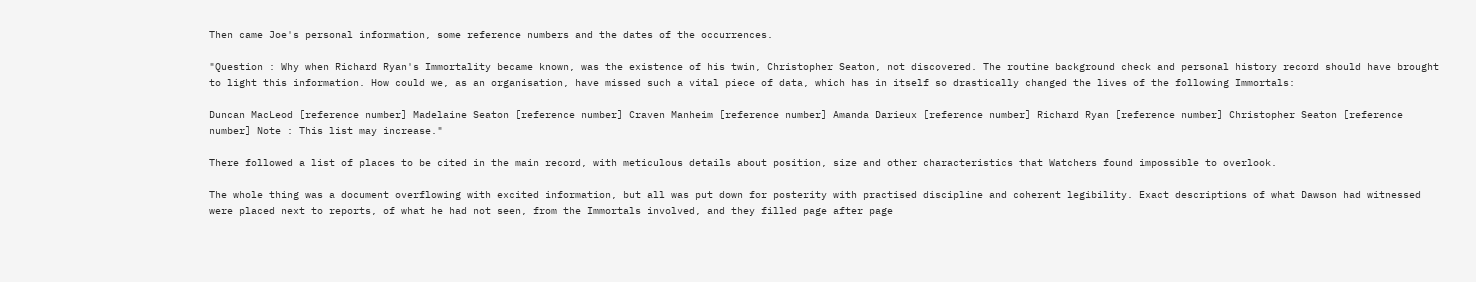Then came Joe's personal information, some reference numbers and the dates of the occurrences.

"Question : Why when Richard Ryan's Immortality became known, was the existence of his twin, Christopher Seaton, not discovered. The routine background check and personal history record should have brought to light this information. How could we, as an organisation, have missed such a vital piece of data, which has in itself so drastically changed the lives of the following Immortals:

Duncan MacLeod [reference number] Madelaine Seaton [reference number] Craven Manheim [reference number] Amanda Darieux [reference number] Richard Ryan [reference number] Christopher Seaton [reference number] Note : This list may increase."

There followed a list of places to be cited in the main record, with meticulous details about position, size and other characteristics that Watchers found impossible to overlook.

The whole thing was a document overflowing with excited information, but all was put down for posterity with practised discipline and coherent legibility. Exact descriptions of what Dawson had witnessed were placed next to reports, of what he had not seen, from the Immortals involved, and they filled page after page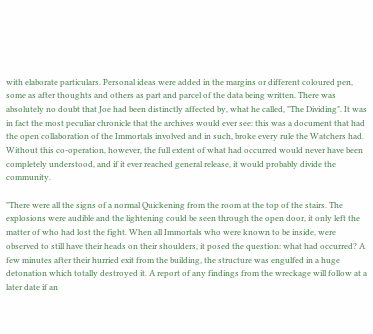with elaborate particulars. Personal ideas were added in the margins or different coloured pen, some as after thoughts and others as part and parcel of the data being written. There was absolutely no doubt that Joe had been distinctly affected by, what he called, "The Dividing". It was in fact the most peculiar chronicle that the archives would ever see: this was a document that had the open collaboration of the Immortals involved and in such, broke every rule the Watchers had. Without this co-operation, however, the full extent of what had occurred would never have been completely understood, and if it ever reached general release, it would probably divide the community.

"There were all the signs of a normal Quickening from the room at the top of the stairs. The explosions were audible and the lightening could be seen through the open door, it only left the matter of who had lost the fight. When all Immortals who were known to be inside, were observed to still have their heads on their shoulders, it posed the question: what had occurred? A few minutes after their hurried exit from the building, the structure was engulfed in a huge detonation which totally destroyed it. A report of any findings from the wreckage will follow at a later date if an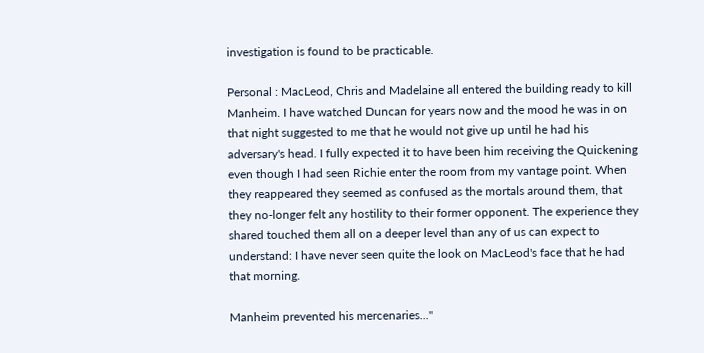investigation is found to be practicable.

Personal : MacLeod, Chris and Madelaine all entered the building ready to kill Manheim. I have watched Duncan for years now and the mood he was in on that night suggested to me that he would not give up until he had his adversary's head. I fully expected it to have been him receiving the Quickening even though I had seen Richie enter the room from my vantage point. When they reappeared they seemed as confused as the mortals around them, that they no-longer felt any hostility to their former opponent. The experience they shared touched them all on a deeper level than any of us can expect to understand: I have never seen quite the look on MacLeod's face that he had that morning.

Manheim prevented his mercenaries..."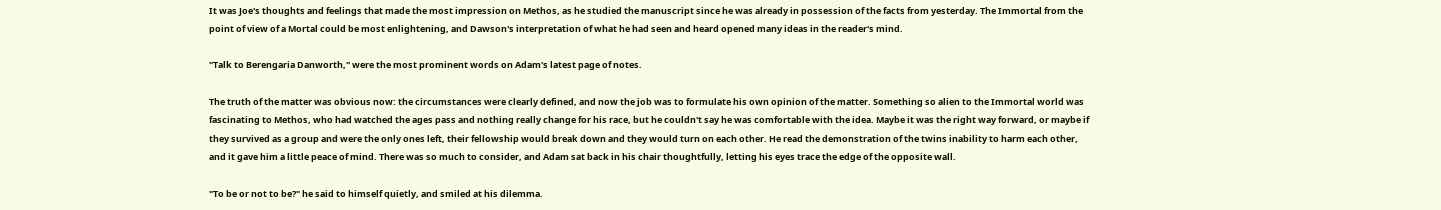It was Joe's thoughts and feelings that made the most impression on Methos, as he studied the manuscript since he was already in possession of the facts from yesterday. The Immortal from the point of view of a Mortal could be most enlightening, and Dawson's interpretation of what he had seen and heard opened many ideas in the reader's mind.

"Talk to Berengaria Danworth," were the most prominent words on Adam's latest page of notes.

The truth of the matter was obvious now: the circumstances were clearly defined, and now the job was to formulate his own opinion of the matter. Something so alien to the Immortal world was fascinating to Methos, who had watched the ages pass and nothing really change for his race, but he couldn't say he was comfortable with the idea. Maybe it was the right way forward, or maybe if they survived as a group and were the only ones left, their fellowship would break down and they would turn on each other. He read the demonstration of the twins inability to harm each other, and it gave him a little peace of mind. There was so much to consider, and Adam sat back in his chair thoughtfully, letting his eyes trace the edge of the opposite wall.

"To be or not to be?" he said to himself quietly, and smiled at his dilemma.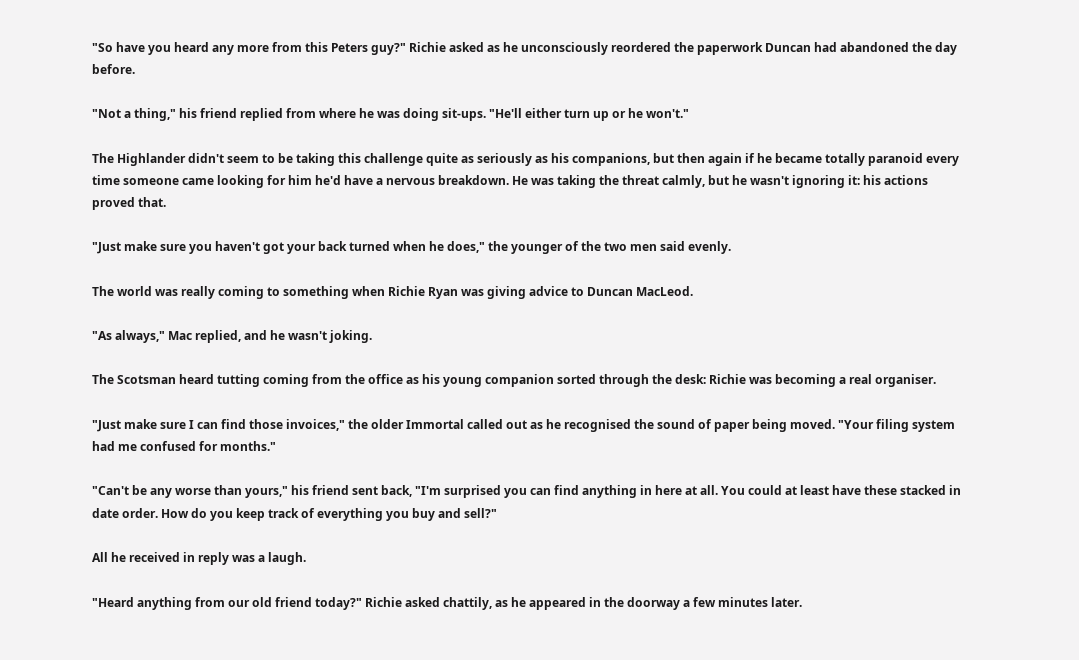"So have you heard any more from this Peters guy?" Richie asked as he unconsciously reordered the paperwork Duncan had abandoned the day before.

"Not a thing," his friend replied from where he was doing sit-ups. "He'll either turn up or he won't."

The Highlander didn't seem to be taking this challenge quite as seriously as his companions, but then again if he became totally paranoid every time someone came looking for him he'd have a nervous breakdown. He was taking the threat calmly, but he wasn't ignoring it: his actions proved that.

"Just make sure you haven't got your back turned when he does," the younger of the two men said evenly.

The world was really coming to something when Richie Ryan was giving advice to Duncan MacLeod.

"As always," Mac replied, and he wasn't joking.

The Scotsman heard tutting coming from the office as his young companion sorted through the desk: Richie was becoming a real organiser.

"Just make sure I can find those invoices," the older Immortal called out as he recognised the sound of paper being moved. "Your filing system had me confused for months."

"Can't be any worse than yours," his friend sent back, "I'm surprised you can find anything in here at all. You could at least have these stacked in date order. How do you keep track of everything you buy and sell?"

All he received in reply was a laugh.

"Heard anything from our old friend today?" Richie asked chattily, as he appeared in the doorway a few minutes later.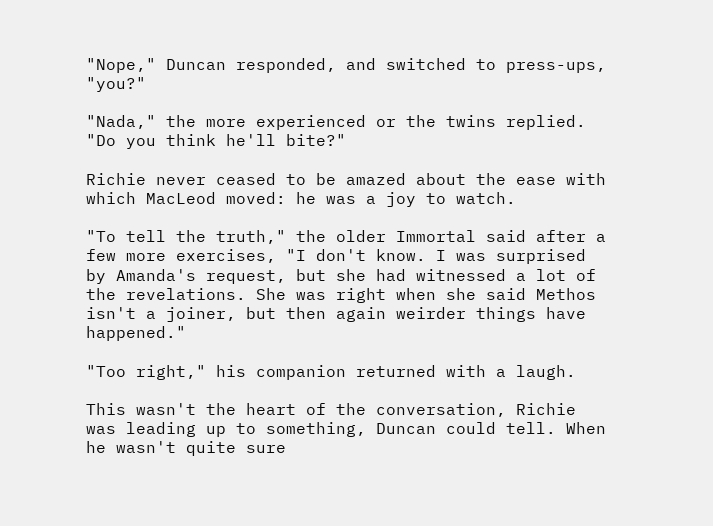"Nope," Duncan responded, and switched to press-ups, "you?"

"Nada," the more experienced or the twins replied. "Do you think he'll bite?"

Richie never ceased to be amazed about the ease with which MacLeod moved: he was a joy to watch.

"To tell the truth," the older Immortal said after a few more exercises, "I don't know. I was surprised by Amanda's request, but she had witnessed a lot of the revelations. She was right when she said Methos isn't a joiner, but then again weirder things have happened."

"Too right," his companion returned with a laugh.

This wasn't the heart of the conversation, Richie was leading up to something, Duncan could tell. When he wasn't quite sure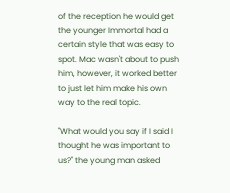of the reception he would get the younger Immortal had a certain style that was easy to spot. Mac wasn't about to push him, however, it worked better to just let him make his own way to the real topic.

"What would you say if I said I thought he was important to us?" the young man asked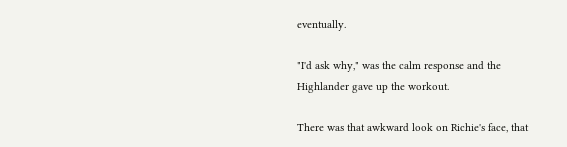eventually.

"I'd ask why," was the calm response and the Highlander gave up the workout.

There was that awkward look on Richie's face, that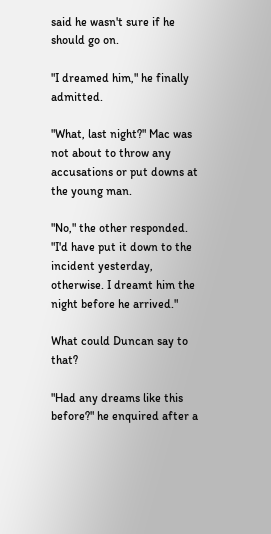said he wasn't sure if he should go on.

"I dreamed him," he finally admitted.

"What, last night?" Mac was not about to throw any accusations or put downs at the young man.

"No," the other responded. "I'd have put it down to the incident yesterday, otherwise. I dreamt him the night before he arrived."

What could Duncan say to that?

"Had any dreams like this before?" he enquired after a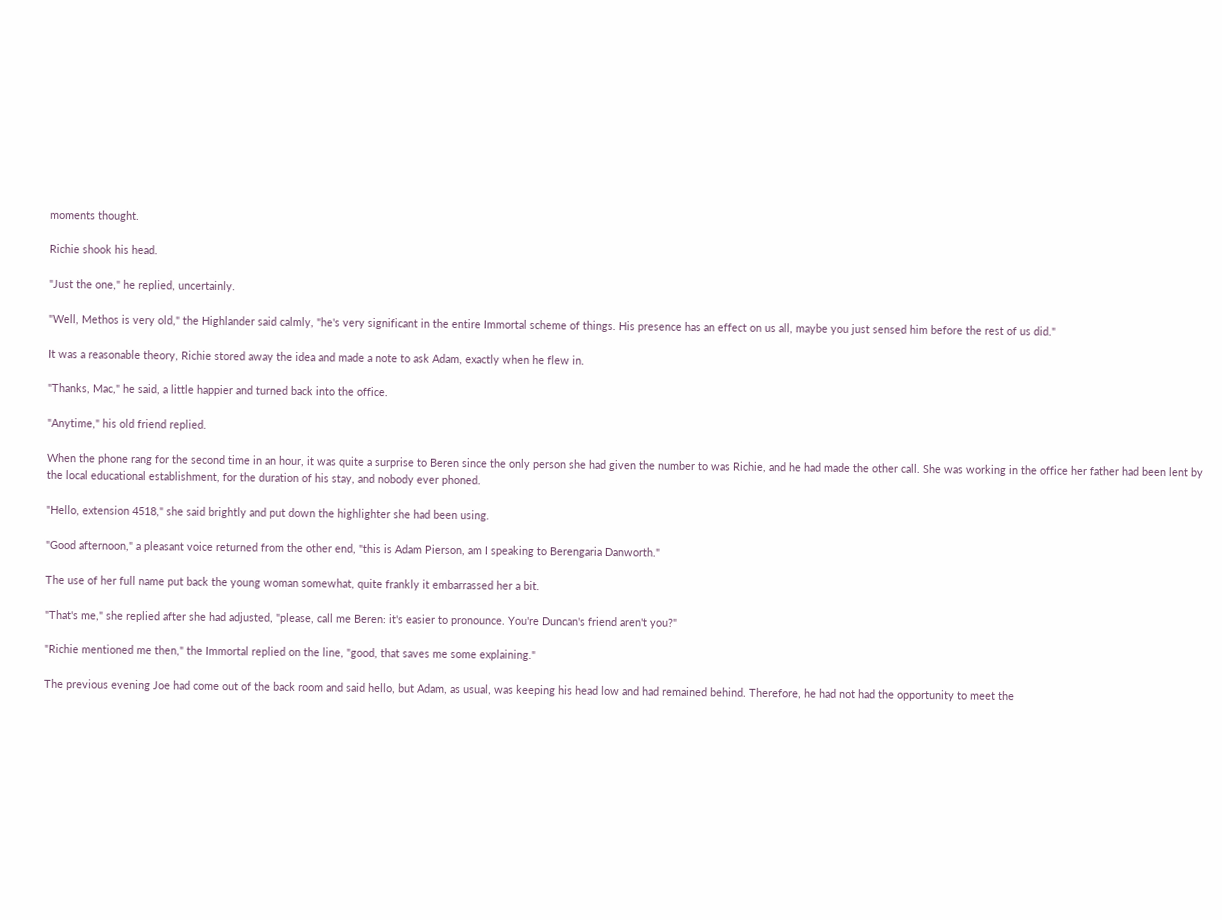moments thought.

Richie shook his head.

"Just the one," he replied, uncertainly.

"Well, Methos is very old," the Highlander said calmly, "he's very significant in the entire Immortal scheme of things. His presence has an effect on us all, maybe you just sensed him before the rest of us did."

It was a reasonable theory, Richie stored away the idea and made a note to ask Adam, exactly when he flew in.

"Thanks, Mac," he said, a little happier and turned back into the office.

"Anytime," his old friend replied.

When the phone rang for the second time in an hour, it was quite a surprise to Beren since the only person she had given the number to was Richie, and he had made the other call. She was working in the office her father had been lent by the local educational establishment, for the duration of his stay, and nobody ever phoned.

"Hello, extension 4518," she said brightly and put down the highlighter she had been using.

"Good afternoon," a pleasant voice returned from the other end, "this is Adam Pierson, am I speaking to Berengaria Danworth."

The use of her full name put back the young woman somewhat, quite frankly it embarrassed her a bit.

"That's me," she replied after she had adjusted, "please, call me Beren: it's easier to pronounce. You're Duncan's friend aren't you?"

"Richie mentioned me then," the Immortal replied on the line, "good, that saves me some explaining."

The previous evening Joe had come out of the back room and said hello, but Adam, as usual, was keeping his head low and had remained behind. Therefore, he had not had the opportunity to meet the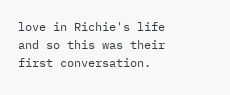love in Richie's life and so this was their first conversation.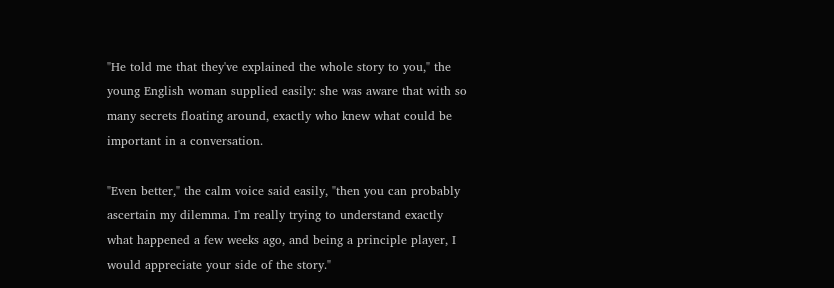"He told me that they've explained the whole story to you," the young English woman supplied easily: she was aware that with so many secrets floating around, exactly who knew what could be important in a conversation.

"Even better," the calm voice said easily, "then you can probably ascertain my dilemma. I'm really trying to understand exactly what happened a few weeks ago, and being a principle player, I would appreciate your side of the story."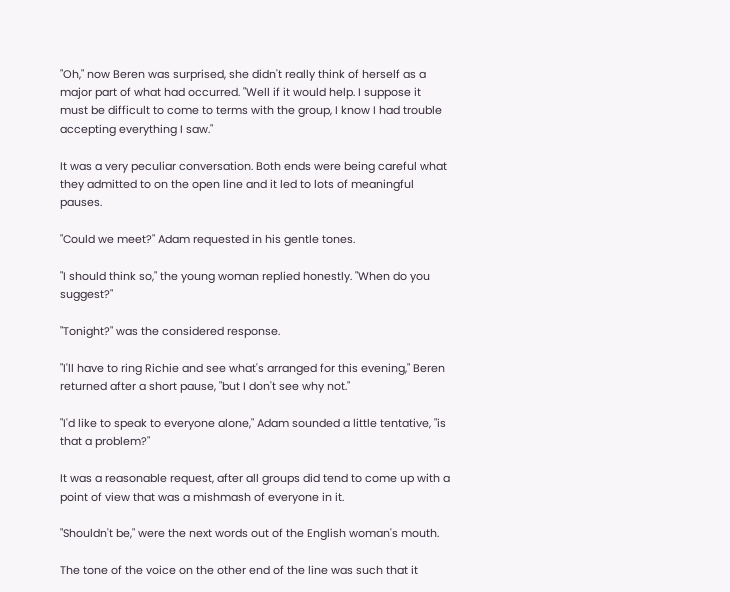"Oh," now Beren was surprised, she didn't really think of herself as a major part of what had occurred. "Well if it would help. I suppose it must be difficult to come to terms with the group, I know I had trouble accepting everything I saw."

It was a very peculiar conversation. Both ends were being careful what they admitted to on the open line and it led to lots of meaningful pauses.

"Could we meet?" Adam requested in his gentle tones.

"I should think so," the young woman replied honestly. "When do you suggest?"

"Tonight?" was the considered response.

"I'll have to ring Richie and see what's arranged for this evening," Beren returned after a short pause, "but I don't see why not."

"I'd like to speak to everyone alone," Adam sounded a little tentative, "is that a problem?"

It was a reasonable request, after all groups did tend to come up with a point of view that was a mishmash of everyone in it.

"Shouldn't be," were the next words out of the English woman's mouth.

The tone of the voice on the other end of the line was such that it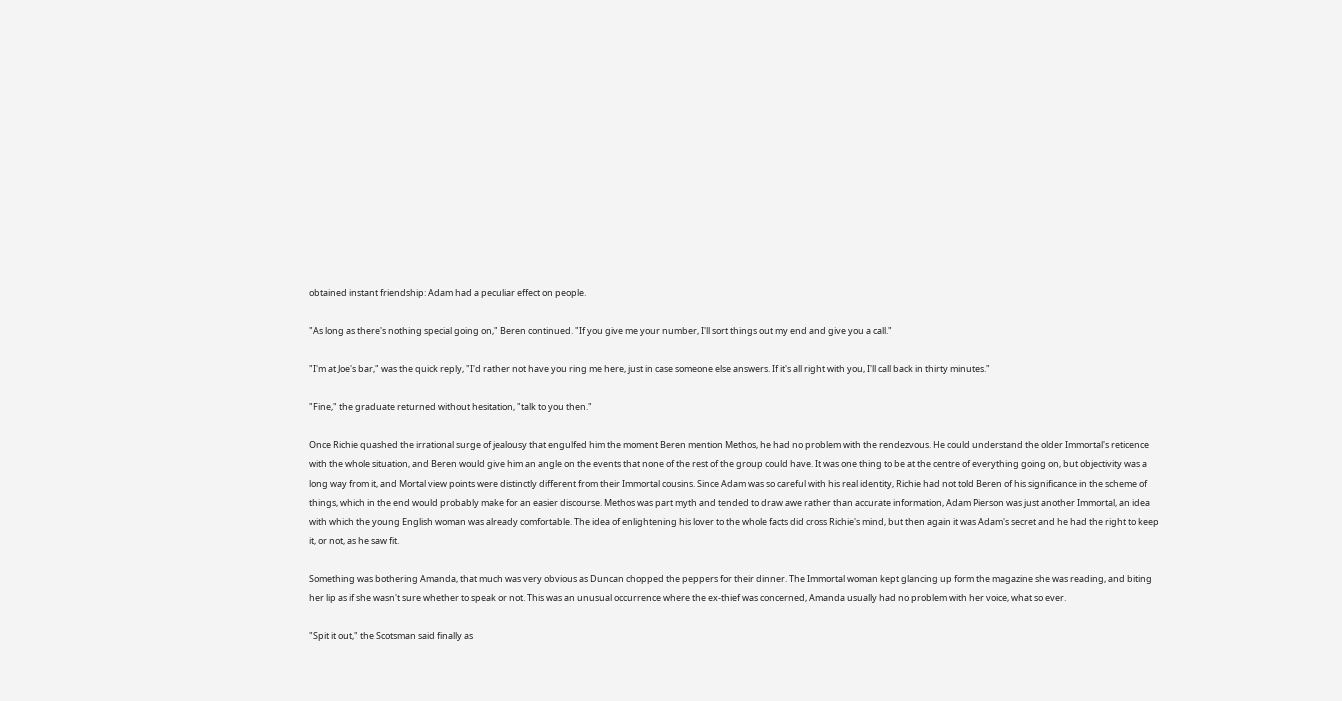obtained instant friendship: Adam had a peculiar effect on people.

"As long as there's nothing special going on," Beren continued. "If you give me your number, I'll sort things out my end and give you a call."

"I'm at Joe's bar," was the quick reply, "I'd rather not have you ring me here, just in case someone else answers. If it's all right with you, I'll call back in thirty minutes."

"Fine," the graduate returned without hesitation, "talk to you then."

Once Richie quashed the irrational surge of jealousy that engulfed him the moment Beren mention Methos, he had no problem with the rendezvous. He could understand the older Immortal's reticence with the whole situation, and Beren would give him an angle on the events that none of the rest of the group could have. It was one thing to be at the centre of everything going on, but objectivity was a long way from it, and Mortal view points were distinctly different from their Immortal cousins. Since Adam was so careful with his real identity, Richie had not told Beren of his significance in the scheme of things, which in the end would probably make for an easier discourse. Methos was part myth and tended to draw awe rather than accurate information, Adam Pierson was just another Immortal, an idea with which the young English woman was already comfortable. The idea of enlightening his lover to the whole facts did cross Richie's mind, but then again it was Adam's secret and he had the right to keep it, or not, as he saw fit.

Something was bothering Amanda, that much was very obvious as Duncan chopped the peppers for their dinner. The Immortal woman kept glancing up form the magazine she was reading, and biting her lip as if she wasn't sure whether to speak or not. This was an unusual occurrence where the ex-thief was concerned, Amanda usually had no problem with her voice, what so ever.

"Spit it out," the Scotsman said finally as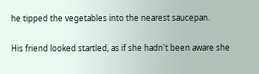he tipped the vegetables into the nearest saucepan.

His friend looked startled, as if she hadn't been aware she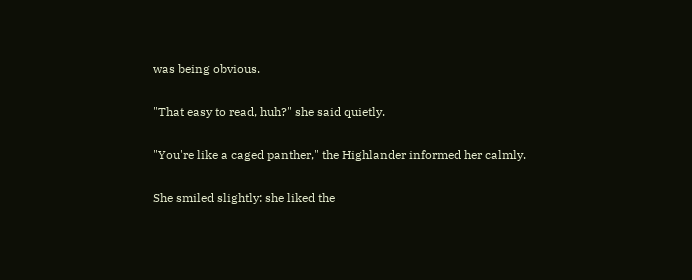was being obvious.

"That easy to read, huh?" she said quietly.

"You're like a caged panther," the Highlander informed her calmly.

She smiled slightly: she liked the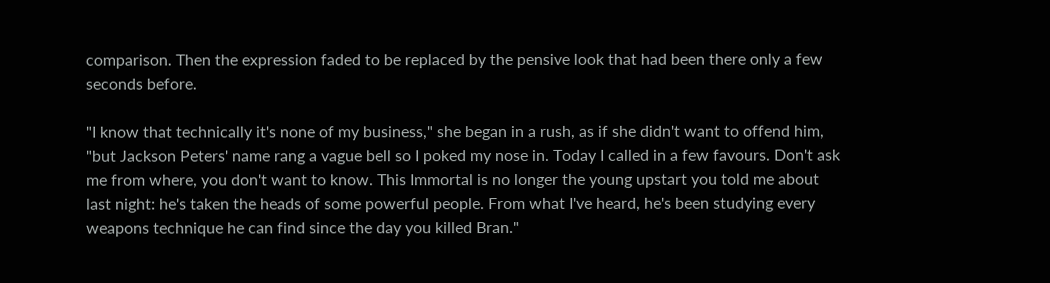comparison. Then the expression faded to be replaced by the pensive look that had been there only a few seconds before.

"I know that technically it's none of my business," she began in a rush, as if she didn't want to offend him, "but Jackson Peters' name rang a vague bell so I poked my nose in. Today I called in a few favours. Don't ask me from where, you don't want to know. This Immortal is no longer the young upstart you told me about last night: he's taken the heads of some powerful people. From what I've heard, he's been studying every weapons technique he can find since the day you killed Bran."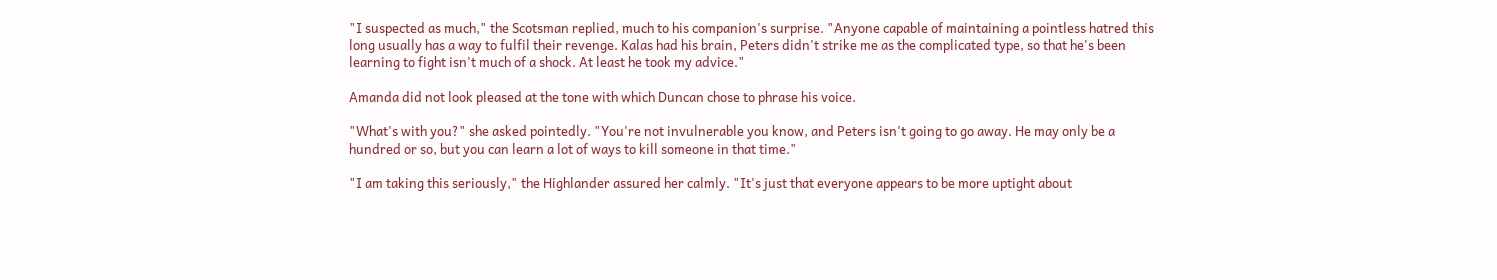"I suspected as much," the Scotsman replied, much to his companion's surprise. "Anyone capable of maintaining a pointless hatred this long usually has a way to fulfil their revenge. Kalas had his brain, Peters didn't strike me as the complicated type, so that he's been learning to fight isn't much of a shock. At least he took my advice."

Amanda did not look pleased at the tone with which Duncan chose to phrase his voice.

"What's with you?" she asked pointedly. "You're not invulnerable you know, and Peters isn't going to go away. He may only be a hundred or so, but you can learn a lot of ways to kill someone in that time."

"I am taking this seriously," the Highlander assured her calmly. "It's just that everyone appears to be more uptight about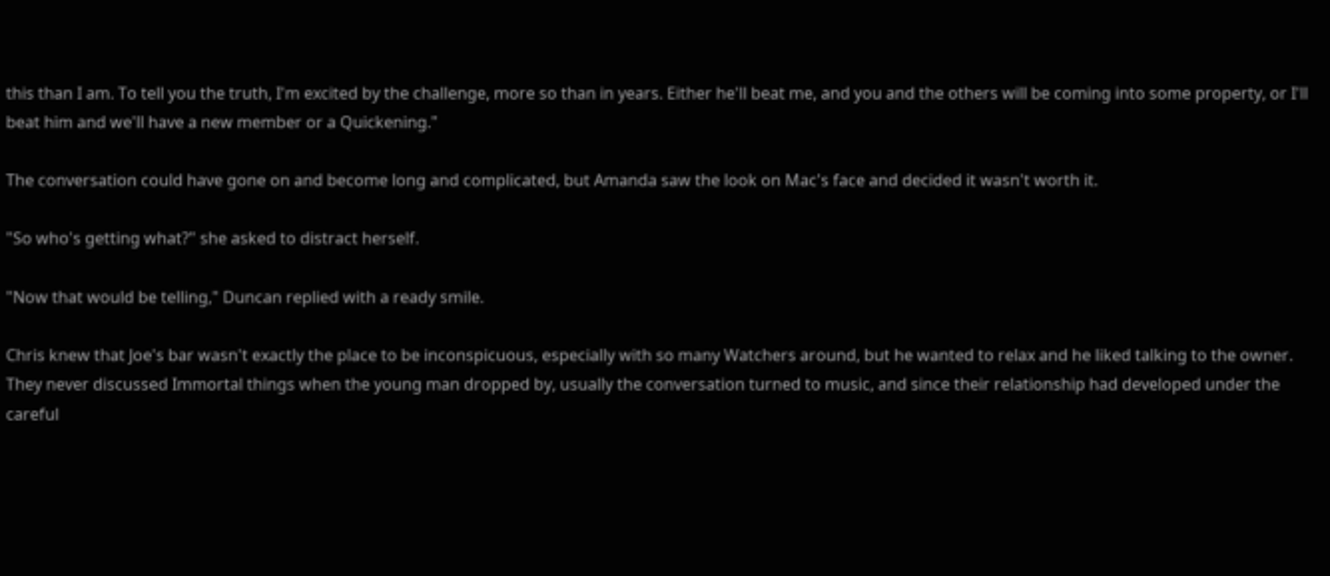this than I am. To tell you the truth, I'm excited by the challenge, more so than in years. Either he'll beat me, and you and the others will be coming into some property, or I'll beat him and we'll have a new member or a Quickening."

The conversation could have gone on and become long and complicated, but Amanda saw the look on Mac's face and decided it wasn't worth it.

"So who's getting what?" she asked to distract herself.

"Now that would be telling," Duncan replied with a ready smile.

Chris knew that Joe's bar wasn't exactly the place to be inconspicuous, especially with so many Watchers around, but he wanted to relax and he liked talking to the owner. They never discussed Immortal things when the young man dropped by, usually the conversation turned to music, and since their relationship had developed under the careful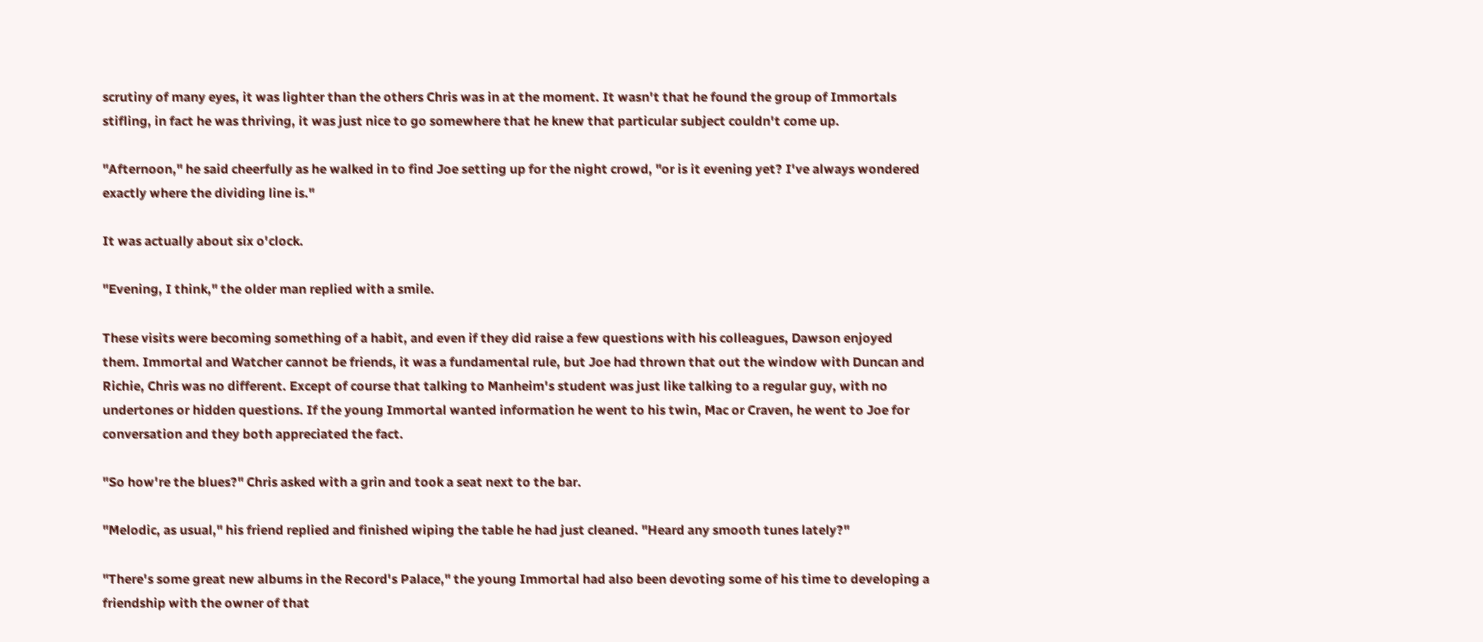scrutiny of many eyes, it was lighter than the others Chris was in at the moment. It wasn't that he found the group of Immortals stifling, in fact he was thriving, it was just nice to go somewhere that he knew that particular subject couldn't come up.

"Afternoon," he said cheerfully as he walked in to find Joe setting up for the night crowd, "or is it evening yet? I've always wondered exactly where the dividing line is."

It was actually about six o'clock.

"Evening, I think," the older man replied with a smile.

These visits were becoming something of a habit, and even if they did raise a few questions with his colleagues, Dawson enjoyed them. Immortal and Watcher cannot be friends, it was a fundamental rule, but Joe had thrown that out the window with Duncan and Richie, Chris was no different. Except of course that talking to Manheim's student was just like talking to a regular guy, with no undertones or hidden questions. If the young Immortal wanted information he went to his twin, Mac or Craven, he went to Joe for conversation and they both appreciated the fact.

"So how're the blues?" Chris asked with a grin and took a seat next to the bar.

"Melodic, as usual," his friend replied and finished wiping the table he had just cleaned. "Heard any smooth tunes lately?"

"There's some great new albums in the Record's Palace," the young Immortal had also been devoting some of his time to developing a friendship with the owner of that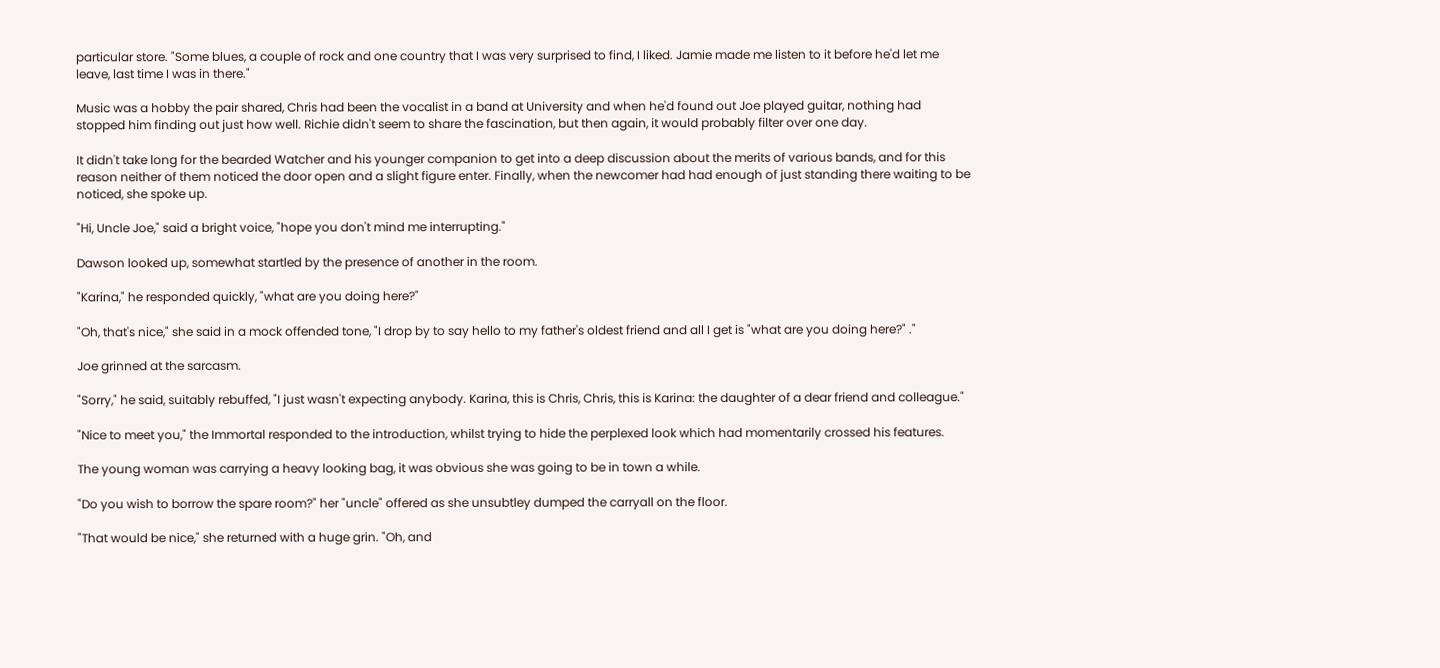particular store. "Some blues, a couple of rock and one country that I was very surprised to find, I liked. Jamie made me listen to it before he'd let me leave, last time I was in there."

Music was a hobby the pair shared, Chris had been the vocalist in a band at University and when he'd found out Joe played guitar, nothing had stopped him finding out just how well. Richie didn't seem to share the fascination, but then again, it would probably filter over one day.

It didn't take long for the bearded Watcher and his younger companion to get into a deep discussion about the merits of various bands, and for this reason neither of them noticed the door open and a slight figure enter. Finally, when the newcomer had had enough of just standing there waiting to be noticed, she spoke up.

"Hi, Uncle Joe," said a bright voice, "hope you don't mind me interrupting."

Dawson looked up, somewhat startled by the presence of another in the room.

"Karina," he responded quickly, "what are you doing here?"

"Oh, that's nice," she said in a mock offended tone, "I drop by to say hello to my father's oldest friend and all I get is "what are you doing here?" ."

Joe grinned at the sarcasm.

"Sorry," he said, suitably rebuffed, "I just wasn't expecting anybody. Karina, this is Chris, Chris, this is Karina: the daughter of a dear friend and colleague."

"Nice to meet you," the Immortal responded to the introduction, whilst trying to hide the perplexed look which had momentarily crossed his features.

The young woman was carrying a heavy looking bag, it was obvious she was going to be in town a while.

"Do you wish to borrow the spare room?" her "uncle" offered as she unsubtley dumped the carryall on the floor.

"That would be nice," she returned with a huge grin. "Oh, and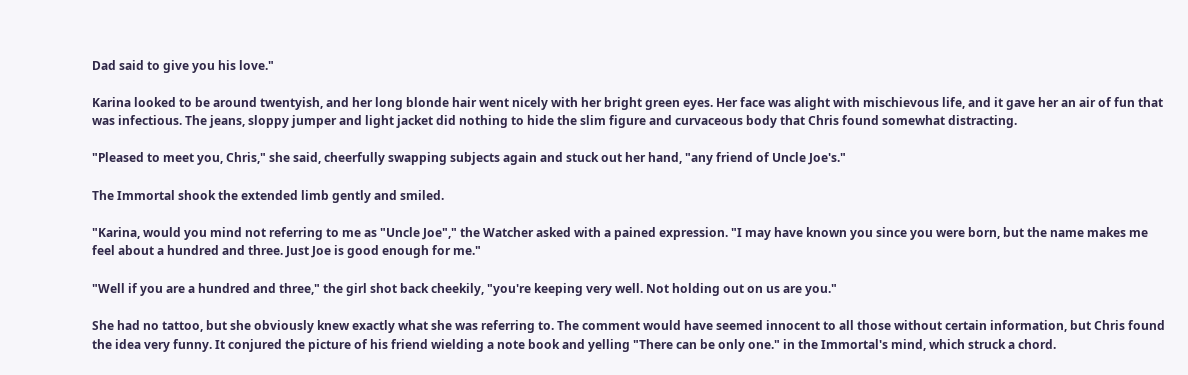Dad said to give you his love."

Karina looked to be around twentyish, and her long blonde hair went nicely with her bright green eyes. Her face was alight with mischievous life, and it gave her an air of fun that was infectious. The jeans, sloppy jumper and light jacket did nothing to hide the slim figure and curvaceous body that Chris found somewhat distracting.

"Pleased to meet you, Chris," she said, cheerfully swapping subjects again and stuck out her hand, "any friend of Uncle Joe's."

The Immortal shook the extended limb gently and smiled.

"Karina, would you mind not referring to me as "Uncle Joe"," the Watcher asked with a pained expression. "I may have known you since you were born, but the name makes me feel about a hundred and three. Just Joe is good enough for me."

"Well if you are a hundred and three," the girl shot back cheekily, "you're keeping very well. Not holding out on us are you."

She had no tattoo, but she obviously knew exactly what she was referring to. The comment would have seemed innocent to all those without certain information, but Chris found the idea very funny. It conjured the picture of his friend wielding a note book and yelling "There can be only one." in the Immortal's mind, which struck a chord.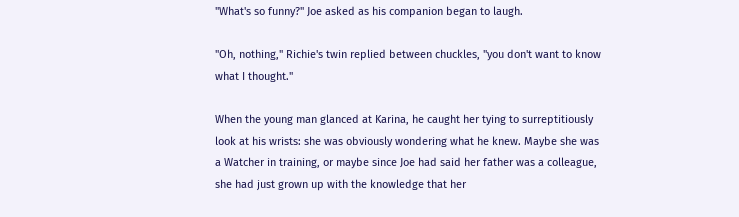"What's so funny?" Joe asked as his companion began to laugh.

"Oh, nothing," Richie's twin replied between chuckles, "you don't want to know what I thought."

When the young man glanced at Karina, he caught her tying to surreptitiously look at his wrists: she was obviously wondering what he knew. Maybe she was a Watcher in training, or maybe since Joe had said her father was a colleague, she had just grown up with the knowledge that her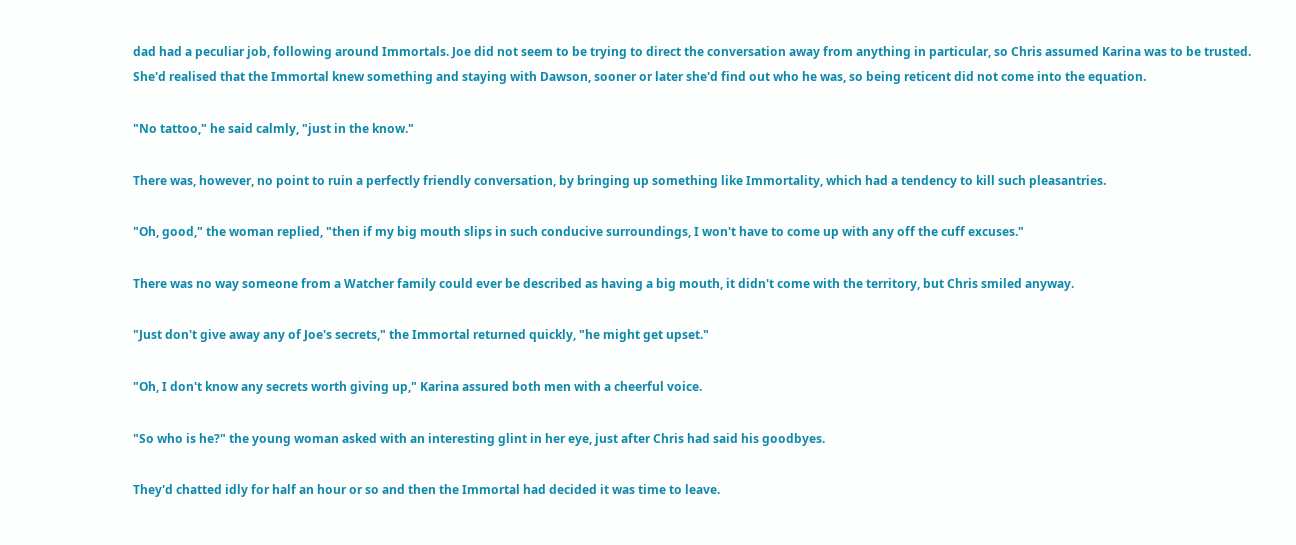dad had a peculiar job, following around Immortals. Joe did not seem to be trying to direct the conversation away from anything in particular, so Chris assumed Karina was to be trusted. She'd realised that the Immortal knew something and staying with Dawson, sooner or later she'd find out who he was, so being reticent did not come into the equation.

"No tattoo," he said calmly, "just in the know."

There was, however, no point to ruin a perfectly friendly conversation, by bringing up something like Immortality, which had a tendency to kill such pleasantries.

"Oh, good," the woman replied, "then if my big mouth slips in such conducive surroundings, I won't have to come up with any off the cuff excuses."

There was no way someone from a Watcher family could ever be described as having a big mouth, it didn't come with the territory, but Chris smiled anyway.

"Just don't give away any of Joe's secrets," the Immortal returned quickly, "he might get upset."

"Oh, I don't know any secrets worth giving up," Karina assured both men with a cheerful voice.

"So who is he?" the young woman asked with an interesting glint in her eye, just after Chris had said his goodbyes.

They'd chatted idly for half an hour or so and then the Immortal had decided it was time to leave.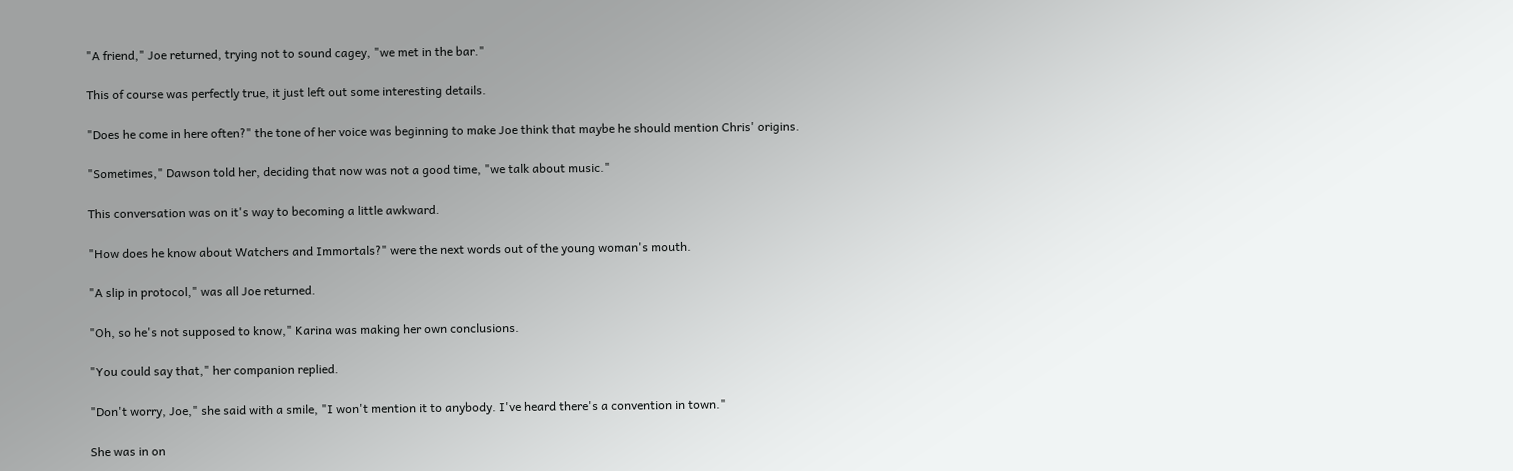"A friend," Joe returned, trying not to sound cagey, "we met in the bar."

This of course was perfectly true, it just left out some interesting details.

"Does he come in here often?" the tone of her voice was beginning to make Joe think that maybe he should mention Chris' origins.

"Sometimes," Dawson told her, deciding that now was not a good time, "we talk about music."

This conversation was on it's way to becoming a little awkward.

"How does he know about Watchers and Immortals?" were the next words out of the young woman's mouth.

"A slip in protocol," was all Joe returned.

"Oh, so he's not supposed to know," Karina was making her own conclusions.

"You could say that," her companion replied.

"Don't worry, Joe," she said with a smile, "I won't mention it to anybody. I've heard there's a convention in town."

She was in on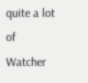quite a lot of Watcher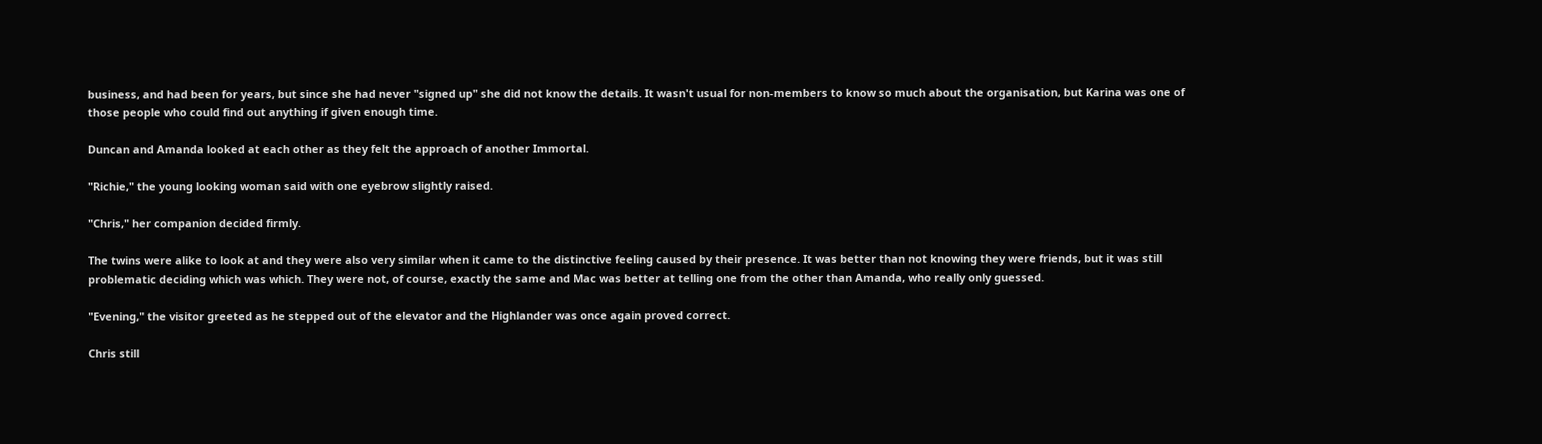business, and had been for years, but since she had never "signed up" she did not know the details. It wasn't usual for non-members to know so much about the organisation, but Karina was one of those people who could find out anything if given enough time.

Duncan and Amanda looked at each other as they felt the approach of another Immortal.

"Richie," the young looking woman said with one eyebrow slightly raised.

"Chris," her companion decided firmly.

The twins were alike to look at and they were also very similar when it came to the distinctive feeling caused by their presence. It was better than not knowing they were friends, but it was still problematic deciding which was which. They were not, of course, exactly the same and Mac was better at telling one from the other than Amanda, who really only guessed.

"Evening," the visitor greeted as he stepped out of the elevator and the Highlander was once again proved correct.

Chris still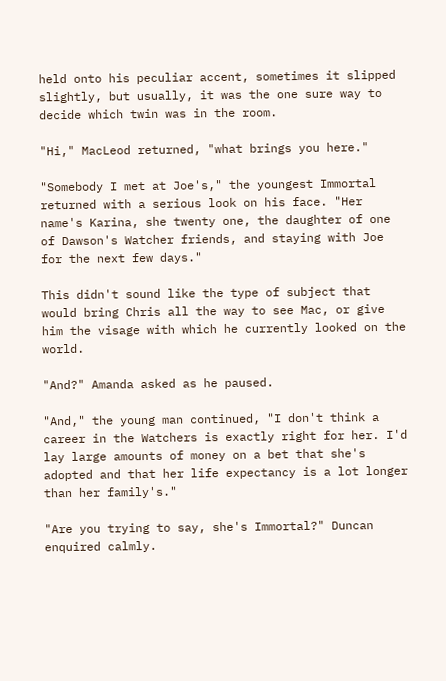held onto his peculiar accent, sometimes it slipped slightly, but usually, it was the one sure way to decide which twin was in the room.

"Hi," MacLeod returned, "what brings you here."

"Somebody I met at Joe's," the youngest Immortal returned with a serious look on his face. "Her name's Karina, she twenty one, the daughter of one of Dawson's Watcher friends, and staying with Joe for the next few days."

This didn't sound like the type of subject that would bring Chris all the way to see Mac, or give him the visage with which he currently looked on the world.

"And?" Amanda asked as he paused.

"And," the young man continued, "I don't think a career in the Watchers is exactly right for her. I'd lay large amounts of money on a bet that she's adopted and that her life expectancy is a lot longer than her family's."

"Are you trying to say, she's Immortal?" Duncan enquired calmly.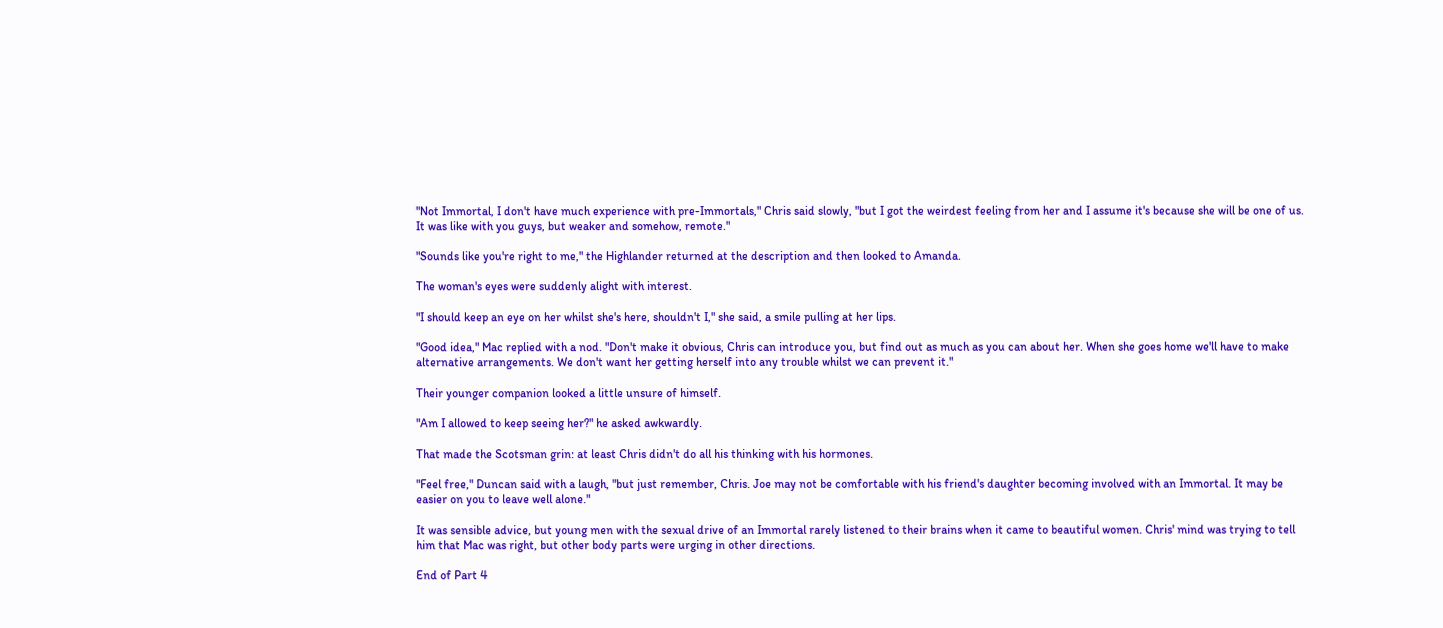"Not Immortal, I don't have much experience with pre-Immortals," Chris said slowly, "but I got the weirdest feeling from her and I assume it's because she will be one of us. It was like with you guys, but weaker and somehow, remote."

"Sounds like you're right to me," the Highlander returned at the description and then looked to Amanda.

The woman's eyes were suddenly alight with interest.

"I should keep an eye on her whilst she's here, shouldn't I," she said, a smile pulling at her lips.

"Good idea," Mac replied with a nod. "Don't make it obvious, Chris can introduce you, but find out as much as you can about her. When she goes home we'll have to make alternative arrangements. We don't want her getting herself into any trouble whilst we can prevent it."

Their younger companion looked a little unsure of himself.

"Am I allowed to keep seeing her?" he asked awkwardly.

That made the Scotsman grin: at least Chris didn't do all his thinking with his hormones.

"Feel free," Duncan said with a laugh, "but just remember, Chris. Joe may not be comfortable with his friend's daughter becoming involved with an Immortal. It may be easier on you to leave well alone."

It was sensible advice, but young men with the sexual drive of an Immortal rarely listened to their brains when it came to beautiful women. Chris' mind was trying to tell him that Mac was right, but other body parts were urging in other directions.

End of Part 4